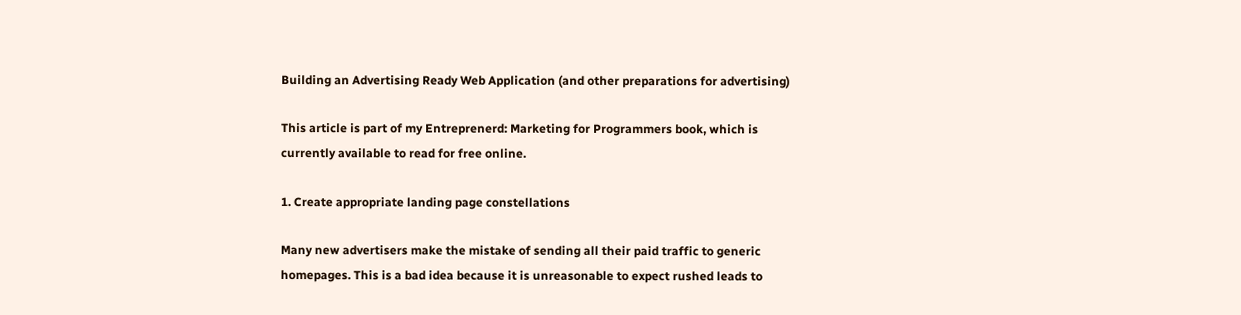Building an Advertising Ready Web Application (and other preparations for advertising)

This article is part of my Entreprenerd: Marketing for Programmers book, which is currently available to read for free online.

1. Create appropriate landing page constellations

Many new advertisers make the mistake of sending all their paid traffic to generic homepages. This is a bad idea because it is unreasonable to expect rushed leads to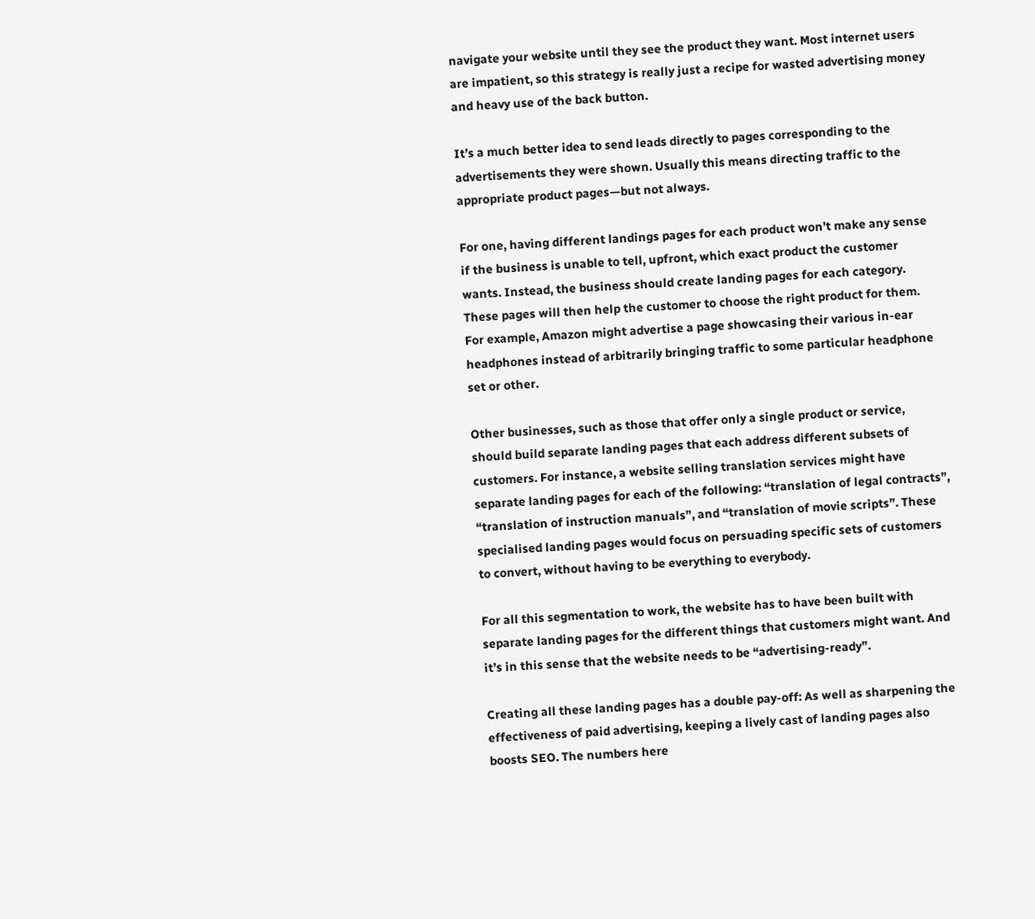navigate your website until they see the product they want. Most internet users are impatient, so this strategy is really just a recipe for wasted advertising money and heavy use of the back button.

It’s a much better idea to send leads directly to pages corresponding to the advertisements they were shown. Usually this means directing traffic to the appropriate product pages—but not always.

For one, having different landings pages for each product won’t make any sense if the business is unable to tell, upfront, which exact product the customer wants. Instead, the business should create landing pages for each category. These pages will then help the customer to choose the right product for them. For example, Amazon might advertise a page showcasing their various in-ear headphones instead of arbitrarily bringing traffic to some particular headphone set or other.

Other businesses, such as those that offer only a single product or service, should build separate landing pages that each address different subsets of customers. For instance, a website selling translation services might have separate landing pages for each of the following: “translation of legal contracts”, “translation of instruction manuals”, and “translation of movie scripts”. These specialised landing pages would focus on persuading specific sets of customers to convert, without having to be everything to everybody.

For all this segmentation to work, the website has to have been built with separate landing pages for the different things that customers might want. And it’s in this sense that the website needs to be “advertising-ready”.

Creating all these landing pages has a double pay-off: As well as sharpening the effectiveness of paid advertising, keeping a lively cast of landing pages also boosts SEO. The numbers here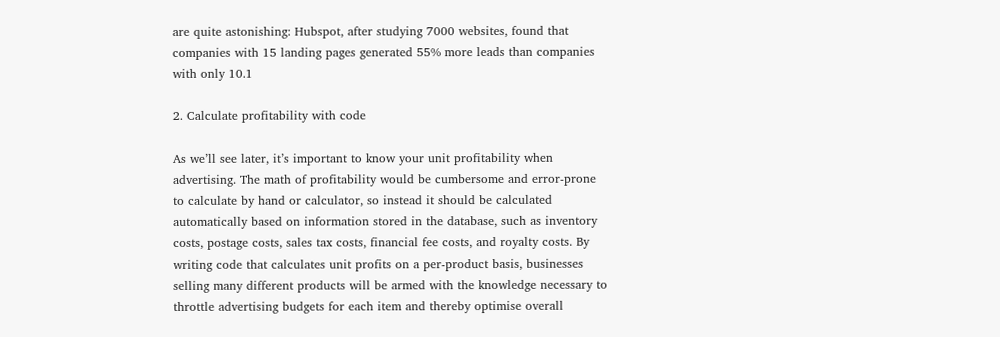are quite astonishing: Hubspot, after studying 7000 websites, found that companies with 15 landing pages generated 55% more leads than companies with only 10.1

2. Calculate profitability with code

As we’ll see later, it’s important to know your unit profitability when advertising. The math of profitability would be cumbersome and error-prone to calculate by hand or calculator, so instead it should be calculated automatically based on information stored in the database, such as inventory costs, postage costs, sales tax costs, financial fee costs, and royalty costs. By writing code that calculates unit profits on a per-product basis, businesses selling many different products will be armed with the knowledge necessary to throttle advertising budgets for each item and thereby optimise overall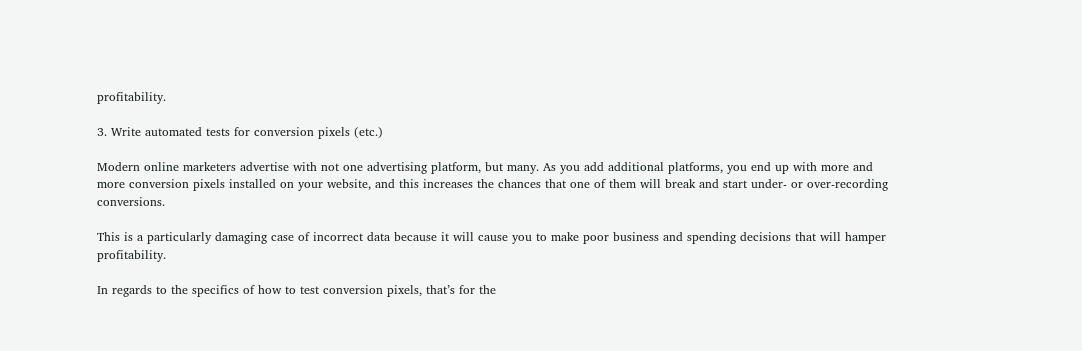profitability.

3. Write automated tests for conversion pixels (etc.)

Modern online marketers advertise with not one advertising platform, but many. As you add additional platforms, you end up with more and more conversion pixels installed on your website, and this increases the chances that one of them will break and start under- or over-recording conversions.

This is a particularly damaging case of incorrect data because it will cause you to make poor business and spending decisions that will hamper profitability.

In regards to the specifics of how to test conversion pixels, that’s for the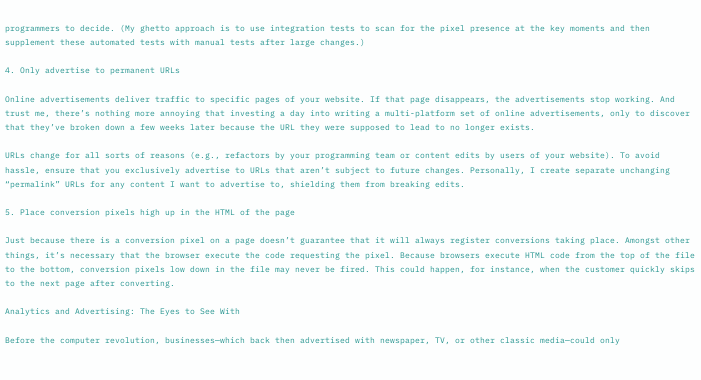programmers to decide. (My ghetto approach is to use integration tests to scan for the pixel presence at the key moments and then supplement these automated tests with manual tests after large changes.)

4. Only advertise to permanent URLs

Online advertisements deliver traffic to specific pages of your website. If that page disappears, the advertisements stop working. And trust me, there’s nothing more annoying that investing a day into writing a multi-platform set of online advertisements, only to discover that they’ve broken down a few weeks later because the URL they were supposed to lead to no longer exists.

URLs change for all sorts of reasons (e.g., refactors by your programming team or content edits by users of your website). To avoid hassle, ensure that you exclusively advertise to URLs that aren’t subject to future changes. Personally, I create separate unchanging “permalink” URLs for any content I want to advertise to, shielding them from breaking edits.

5. Place conversion pixels high up in the HTML of the page

Just because there is a conversion pixel on a page doesn’t guarantee that it will always register conversions taking place. Amongst other things, it’s necessary that the browser execute the code requesting the pixel. Because browsers execute HTML code from the top of the file to the bottom, conversion pixels low down in the file may never be fired. This could happen, for instance, when the customer quickly skips to the next page after converting.

Analytics and Advertising: The Eyes to See With

Before the computer revolution, businesses—which back then advertised with newspaper, TV, or other classic media—could only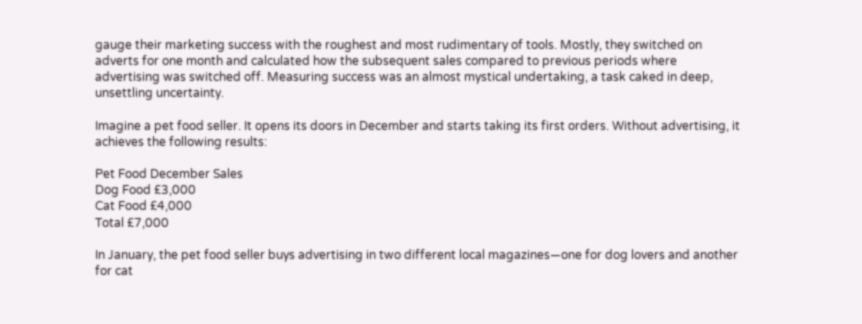gauge their marketing success with the roughest and most rudimentary of tools. Mostly, they switched on adverts for one month and calculated how the subsequent sales compared to previous periods where advertising was switched off. Measuring success was an almost mystical undertaking, a task caked in deep, unsettling uncertainty.

Imagine a pet food seller. It opens its doors in December and starts taking its first orders. Without advertising, it achieves the following results:

Pet Food December Sales
Dog Food £3,000
Cat Food £4,000
Total £7,000

In January, the pet food seller buys advertising in two different local magazines—one for dog lovers and another for cat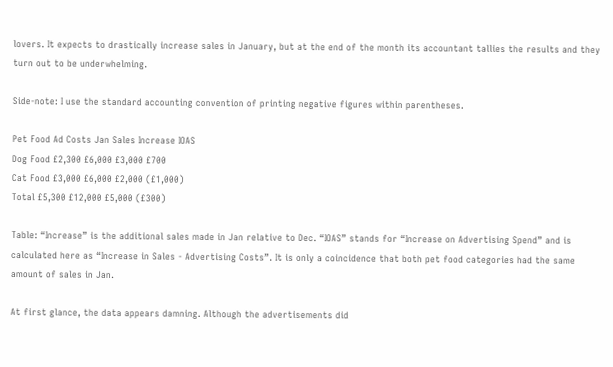lovers. It expects to drastically increase sales in January, but at the end of the month its accountant tallies the results and they turn out to be underwhelming.

Side-note: I use the standard accounting convention of printing negative figures within parentheses.

Pet Food Ad Costs Jan Sales Increase IOAS
Dog Food £2,300 £6,000 £3,000 £700
Cat Food £3,000 £6,000 £2,000 (£1,000)
Total £5,300 £12,000 £5,000 (£300)

Table: “Increase” is the additional sales made in Jan relative to Dec. “IOAS” stands for “Increase on Advertising Spend” and is calculated here as “Increase in Sales - Advertising Costs”. It is only a coincidence that both pet food categories had the same amount of sales in Jan.

At first glance, the data appears damning. Although the advertisements did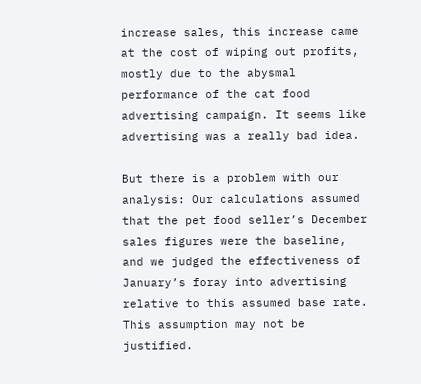increase sales, this increase came at the cost of wiping out profits, mostly due to the abysmal performance of the cat food advertising campaign. It seems like advertising was a really bad idea.

But there is a problem with our analysis: Our calculations assumed that the pet food seller’s December sales figures were the baseline, and we judged the effectiveness of January’s foray into advertising relative to this assumed base rate. This assumption may not be justified.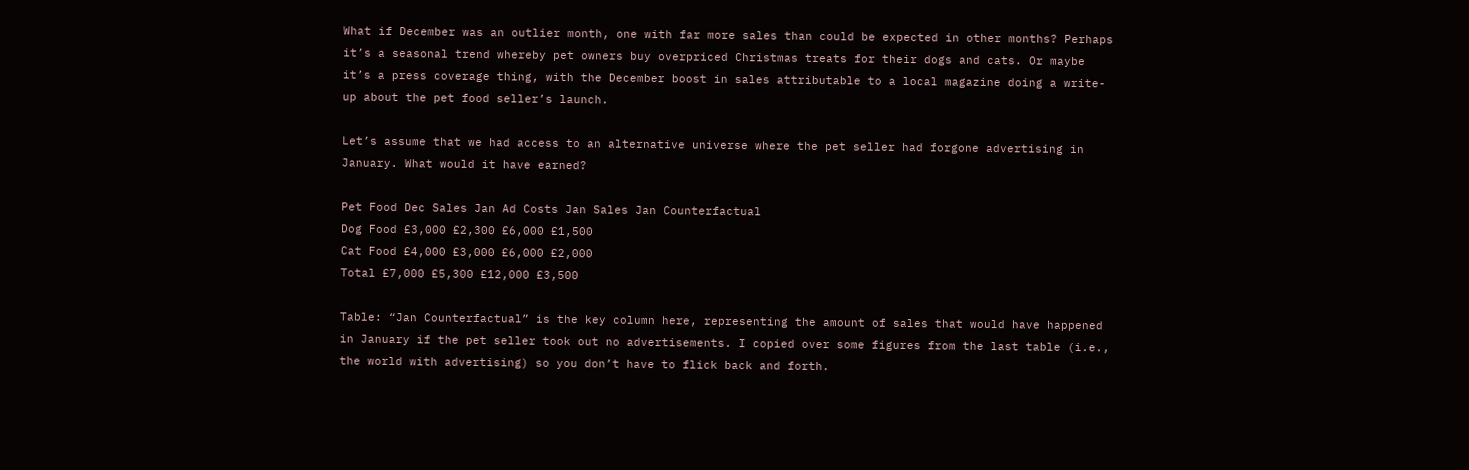What if December was an outlier month, one with far more sales than could be expected in other months? Perhaps it’s a seasonal trend whereby pet owners buy overpriced Christmas treats for their dogs and cats. Or maybe it’s a press coverage thing, with the December boost in sales attributable to a local magazine doing a write-up about the pet food seller’s launch.

Let’s assume that we had access to an alternative universe where the pet seller had forgone advertising in January. What would it have earned?

Pet Food Dec Sales Jan Ad Costs Jan Sales Jan Counterfactual
Dog Food £3,000 £2,300 £6,000 £1,500
Cat Food £4,000 £3,000 £6,000 £2,000
Total £7,000 £5,300 £12,000 £3,500

Table: “Jan Counterfactual” is the key column here, representing the amount of sales that would have happened in January if the pet seller took out no advertisements. I copied over some figures from the last table (i.e., the world with advertising) so you don’t have to flick back and forth.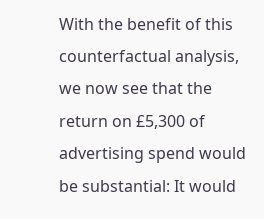With the benefit of this counterfactual analysis, we now see that the return on £5,300 of advertising spend would be substantial: It would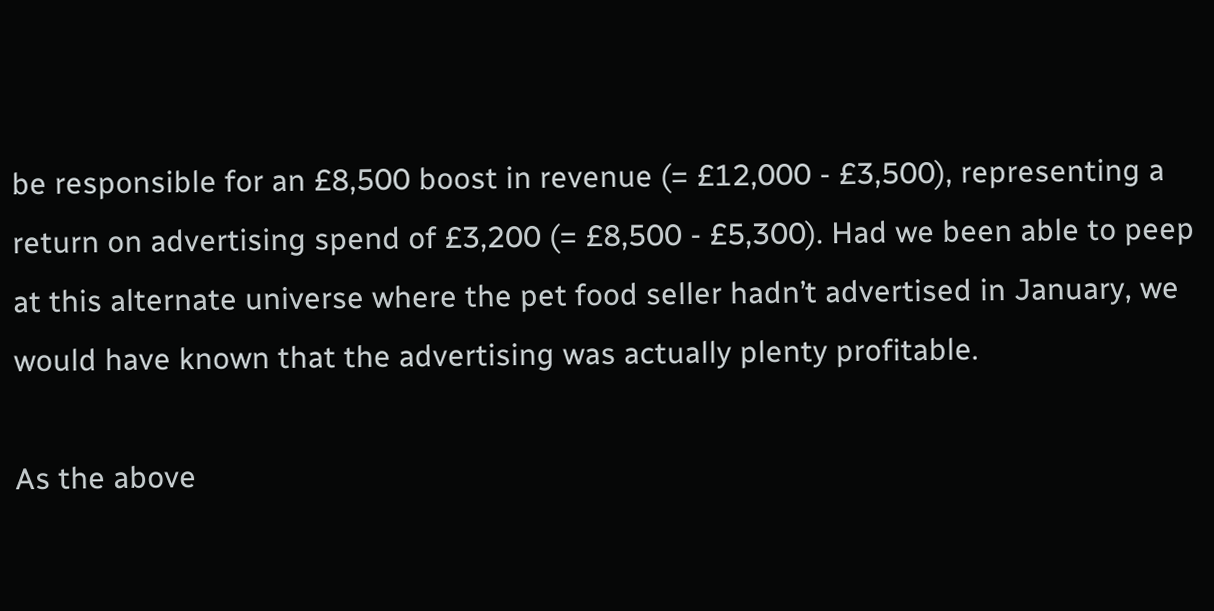be responsible for an £8,500 boost in revenue (= £12,000 - £3,500), representing a return on advertising spend of £3,200 (= £8,500 - £5,300). Had we been able to peep at this alternate universe where the pet food seller hadn’t advertised in January, we would have known that the advertising was actually plenty profitable.

As the above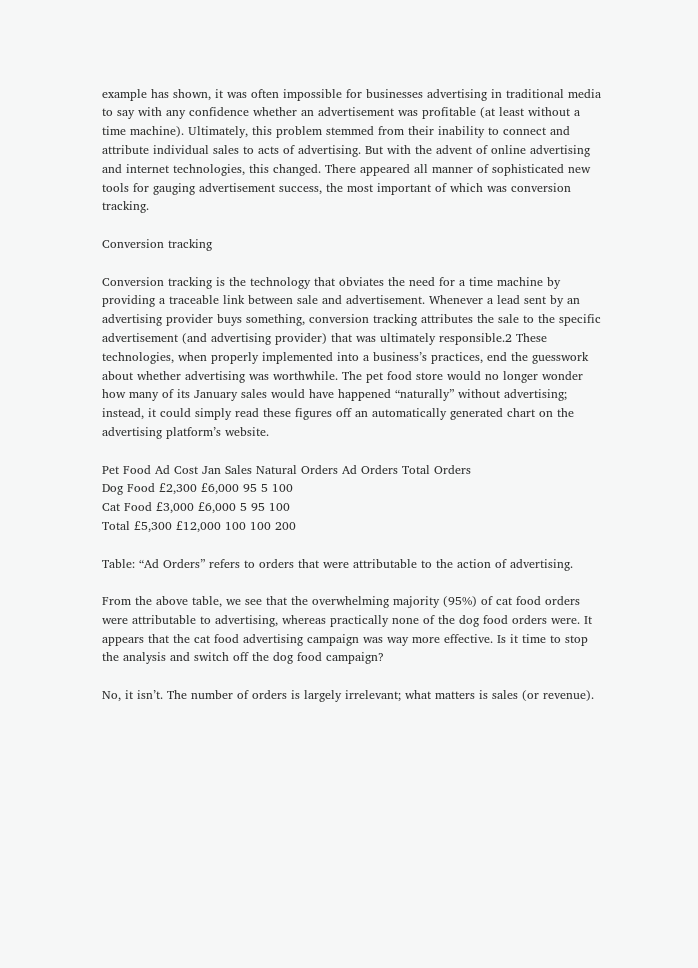example has shown, it was often impossible for businesses advertising in traditional media to say with any confidence whether an advertisement was profitable (at least without a time machine). Ultimately, this problem stemmed from their inability to connect and attribute individual sales to acts of advertising. But with the advent of online advertising and internet technologies, this changed. There appeared all manner of sophisticated new tools for gauging advertisement success, the most important of which was conversion tracking.

Conversion tracking

Conversion tracking is the technology that obviates the need for a time machine by providing a traceable link between sale and advertisement. Whenever a lead sent by an advertising provider buys something, conversion tracking attributes the sale to the specific advertisement (and advertising provider) that was ultimately responsible.2 These technologies, when properly implemented into a business’s practices, end the guesswork about whether advertising was worthwhile. The pet food store would no longer wonder how many of its January sales would have happened “naturally” without advertising; instead, it could simply read these figures off an automatically generated chart on the advertising platform’s website.

Pet Food Ad Cost Jan Sales Natural Orders Ad Orders Total Orders
Dog Food £2,300 £6,000 95 5 100
Cat Food £3,000 £6,000 5 95 100
Total £5,300 £12,000 100 100 200

Table: “Ad Orders” refers to orders that were attributable to the action of advertising.

From the above table, we see that the overwhelming majority (95%) of cat food orders were attributable to advertising, whereas practically none of the dog food orders were. It appears that the cat food advertising campaign was way more effective. Is it time to stop the analysis and switch off the dog food campaign?

No, it isn’t. The number of orders is largely irrelevant; what matters is sales (or revenue).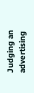Judging an advertising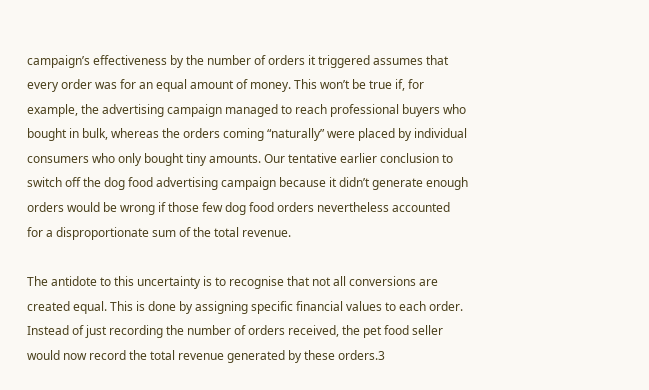campaign’s effectiveness by the number of orders it triggered assumes that every order was for an equal amount of money. This won’t be true if, for example, the advertising campaign managed to reach professional buyers who bought in bulk, whereas the orders coming “naturally” were placed by individual consumers who only bought tiny amounts. Our tentative earlier conclusion to switch off the dog food advertising campaign because it didn’t generate enough orders would be wrong if those few dog food orders nevertheless accounted for a disproportionate sum of the total revenue.

The antidote to this uncertainty is to recognise that not all conversions are created equal. This is done by assigning specific financial values to each order. Instead of just recording the number of orders received, the pet food seller would now record the total revenue generated by these orders.3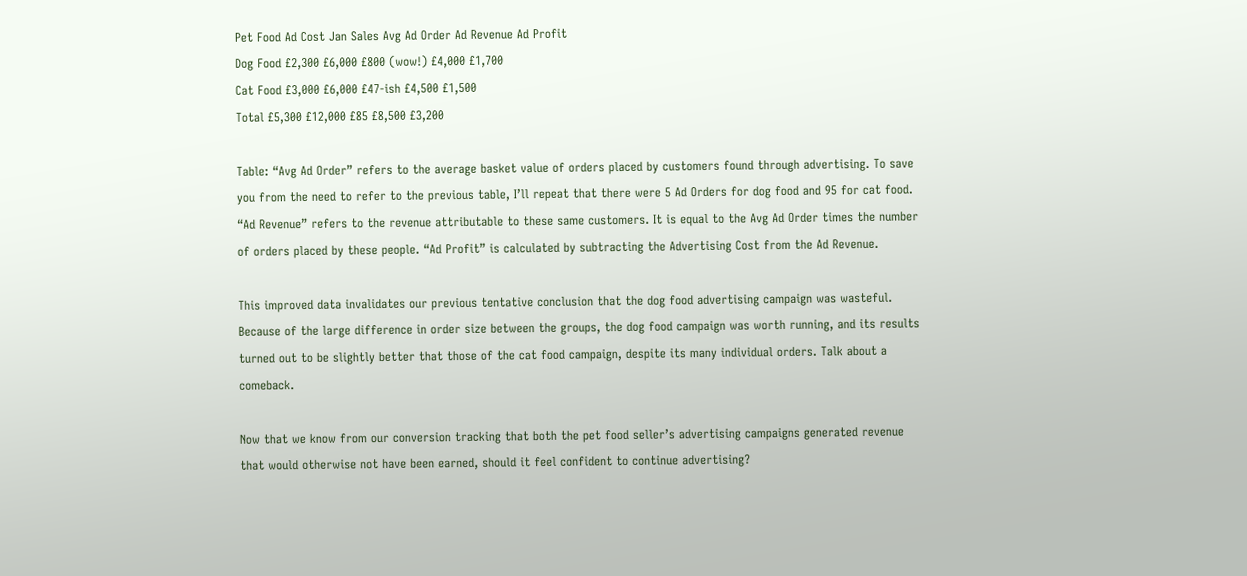Pet Food Ad Cost Jan Sales Avg Ad Order Ad Revenue Ad Profit
Dog Food £2,300 £6,000 £800 (wow!) £4,000 £1,700
Cat Food £3,000 £6,000 £47-ish £4,500 £1,500
Total £5,300 £12,000 £85 £8,500 £3,200

Table: “Avg Ad Order” refers to the average basket value of orders placed by customers found through advertising. To save you from the need to refer to the previous table, I’ll repeat that there were 5 Ad Orders for dog food and 95 for cat food. “Ad Revenue” refers to the revenue attributable to these same customers. It is equal to the Avg Ad Order times the number of orders placed by these people. “Ad Profit” is calculated by subtracting the Advertising Cost from the Ad Revenue.

This improved data invalidates our previous tentative conclusion that the dog food advertising campaign was wasteful. Because of the large difference in order size between the groups, the dog food campaign was worth running, and its results turned out to be slightly better that those of the cat food campaign, despite its many individual orders. Talk about a comeback.

Now that we know from our conversion tracking that both the pet food seller’s advertising campaigns generated revenue that would otherwise not have been earned, should it feel confident to continue advertising?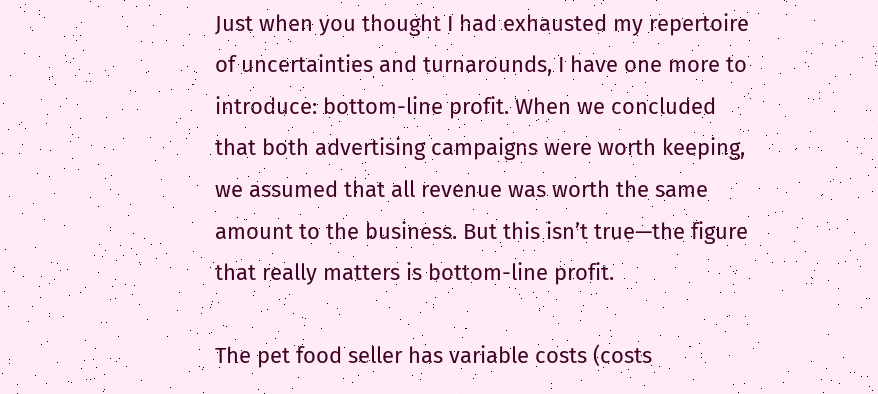Just when you thought I had exhausted my repertoire of uncertainties and turnarounds, I have one more to introduce: bottom-line profit. When we concluded that both advertising campaigns were worth keeping, we assumed that all revenue was worth the same amount to the business. But this isn’t true—the figure that really matters is bottom-line profit.

The pet food seller has variable costs (costs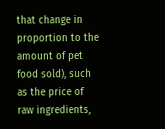that change in proportion to the amount of pet food sold), such as the price of raw ingredients,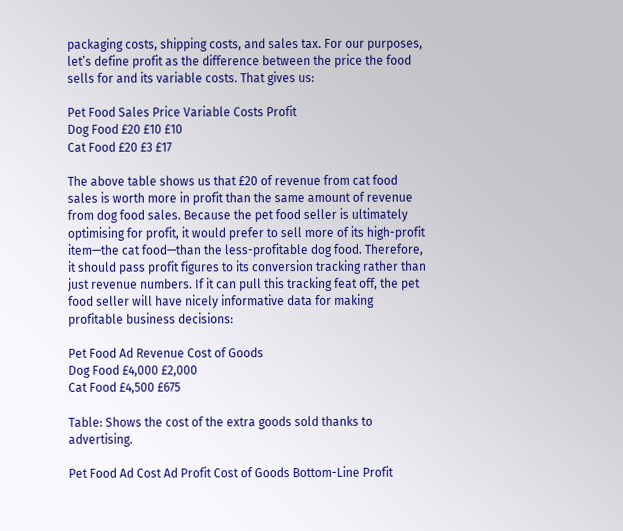packaging costs, shipping costs, and sales tax. For our purposes, let’s define profit as the difference between the price the food sells for and its variable costs. That gives us:

Pet Food Sales Price Variable Costs Profit
Dog Food £20 £10 £10
Cat Food £20 £3 £17

The above table shows us that £20 of revenue from cat food sales is worth more in profit than the same amount of revenue from dog food sales. Because the pet food seller is ultimately optimising for profit, it would prefer to sell more of its high-profit item—the cat food—than the less-profitable dog food. Therefore, it should pass profit figures to its conversion tracking rather than just revenue numbers. If it can pull this tracking feat off, the pet food seller will have nicely informative data for making profitable business decisions:

Pet Food Ad Revenue Cost of Goods
Dog Food £4,000 £2,000
Cat Food £4,500 £675

Table: Shows the cost of the extra goods sold thanks to advertising.

Pet Food Ad Cost Ad Profit Cost of Goods Bottom-Line Profit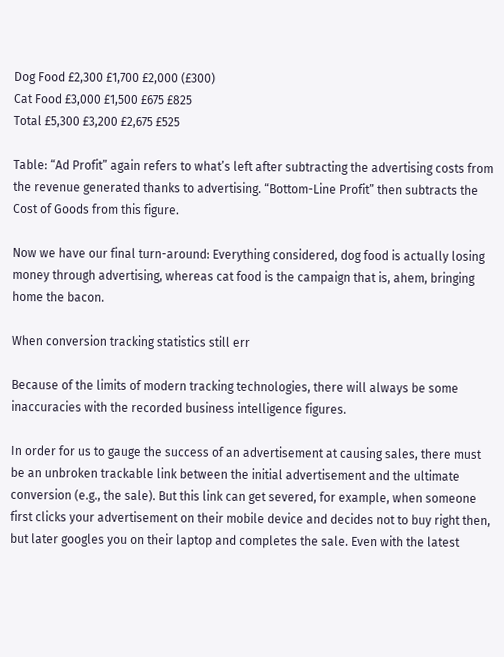Dog Food £2,300 £1,700 £2,000 (£300)
Cat Food £3,000 £1,500 £675 £825
Total £5,300 £3,200 £2,675 £525

Table: “Ad Profit” again refers to what’s left after subtracting the advertising costs from the revenue generated thanks to advertising. “Bottom-Line Profit” then subtracts the Cost of Goods from this figure.

Now we have our final turn-around: Everything considered, dog food is actually losing money through advertising, whereas cat food is the campaign that is, ahem, bringing home the bacon.

When conversion tracking statistics still err

Because of the limits of modern tracking technologies, there will always be some inaccuracies with the recorded business intelligence figures.

In order for us to gauge the success of an advertisement at causing sales, there must be an unbroken trackable link between the initial advertisement and the ultimate conversion (e.g., the sale). But this link can get severed, for example, when someone first clicks your advertisement on their mobile device and decides not to buy right then, but later googles you on their laptop and completes the sale. Even with the latest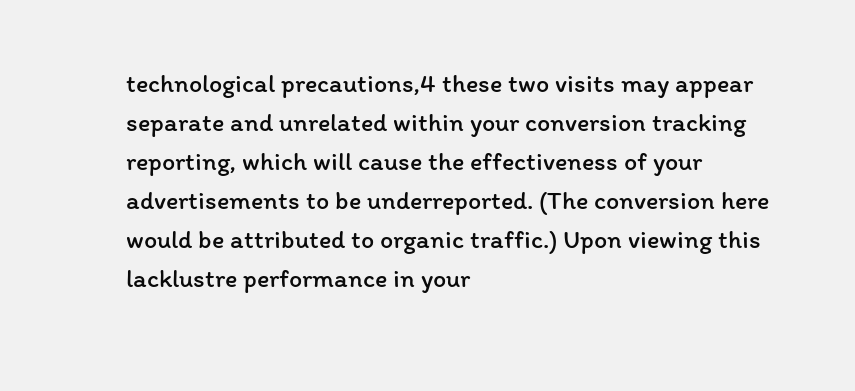technological precautions,4 these two visits may appear separate and unrelated within your conversion tracking reporting, which will cause the effectiveness of your advertisements to be underreported. (The conversion here would be attributed to organic traffic.) Upon viewing this lacklustre performance in your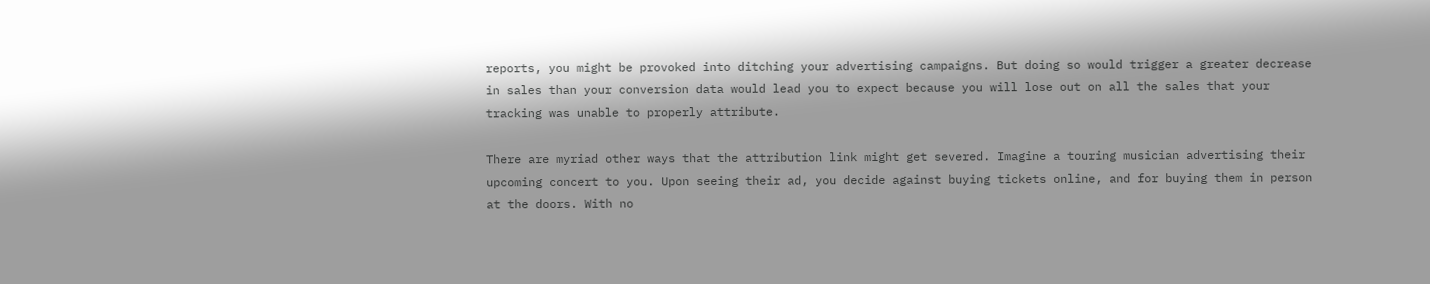reports, you might be provoked into ditching your advertising campaigns. But doing so would trigger a greater decrease in sales than your conversion data would lead you to expect because you will lose out on all the sales that your tracking was unable to properly attribute.

There are myriad other ways that the attribution link might get severed. Imagine a touring musician advertising their upcoming concert to you. Upon seeing their ad, you decide against buying tickets online, and for buying them in person at the doors. With no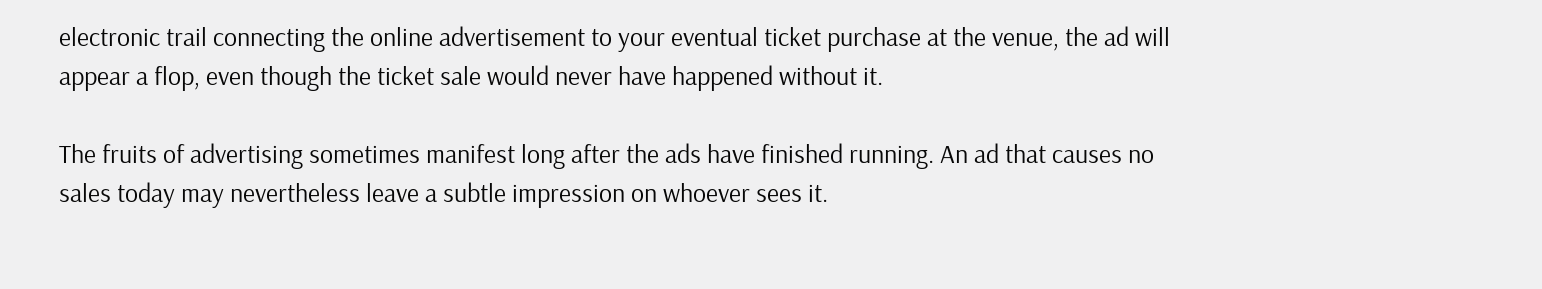electronic trail connecting the online advertisement to your eventual ticket purchase at the venue, the ad will appear a flop, even though the ticket sale would never have happened without it.

The fruits of advertising sometimes manifest long after the ads have finished running. An ad that causes no sales today may nevertheless leave a subtle impression on whoever sees it.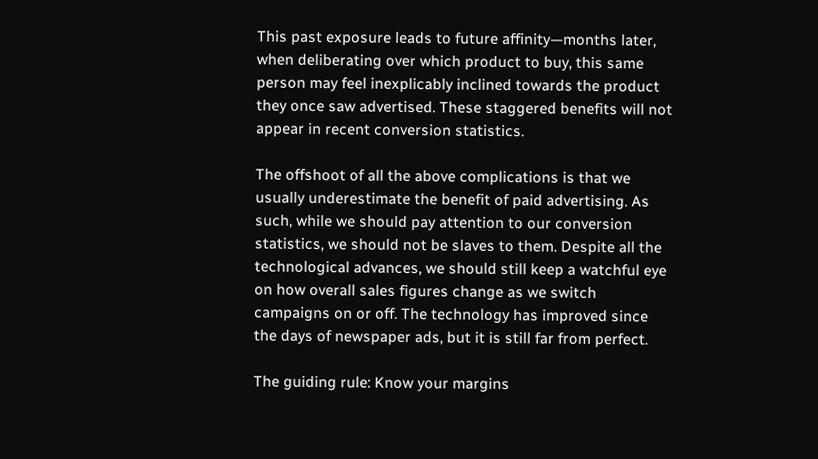This past exposure leads to future affinity—months later, when deliberating over which product to buy, this same person may feel inexplicably inclined towards the product they once saw advertised. These staggered benefits will not appear in recent conversion statistics.

The offshoot of all the above complications is that we usually underestimate the benefit of paid advertising. As such, while we should pay attention to our conversion statistics, we should not be slaves to them. Despite all the technological advances, we should still keep a watchful eye on how overall sales figures change as we switch campaigns on or off. The technology has improved since the days of newspaper ads, but it is still far from perfect.

The guiding rule: Know your margins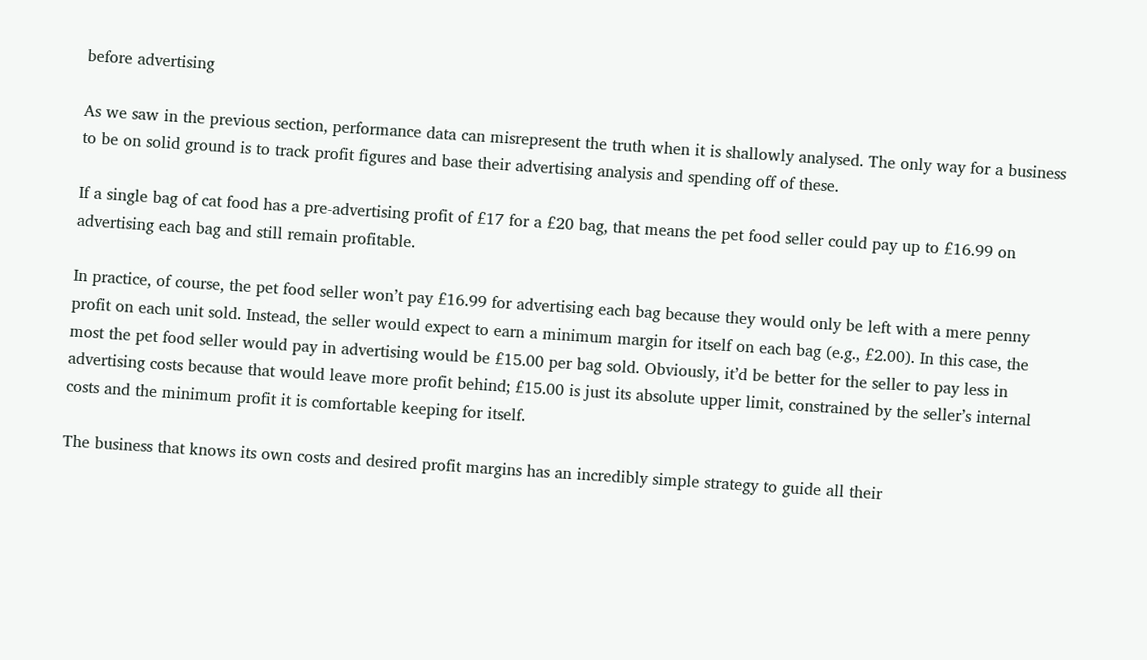before advertising

As we saw in the previous section, performance data can misrepresent the truth when it is shallowly analysed. The only way for a business to be on solid ground is to track profit figures and base their advertising analysis and spending off of these.

If a single bag of cat food has a pre-advertising profit of £17 for a £20 bag, that means the pet food seller could pay up to £16.99 on advertising each bag and still remain profitable.

In practice, of course, the pet food seller won’t pay £16.99 for advertising each bag because they would only be left with a mere penny profit on each unit sold. Instead, the seller would expect to earn a minimum margin for itself on each bag (e.g., £2.00). In this case, the most the pet food seller would pay in advertising would be £15.00 per bag sold. Obviously, it’d be better for the seller to pay less in advertising costs because that would leave more profit behind; £15.00 is just its absolute upper limit, constrained by the seller’s internal costs and the minimum profit it is comfortable keeping for itself.

The business that knows its own costs and desired profit margins has an incredibly simple strategy to guide all their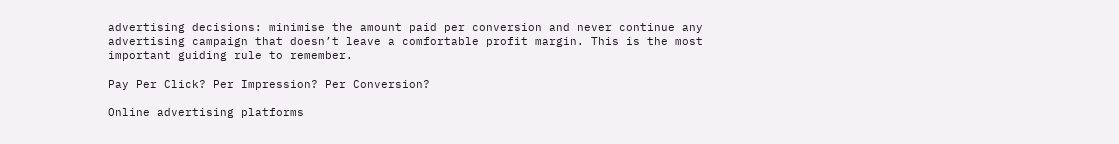advertising decisions: minimise the amount paid per conversion and never continue any advertising campaign that doesn’t leave a comfortable profit margin. This is the most important guiding rule to remember.

Pay Per Click? Per Impression? Per Conversion?

Online advertising platforms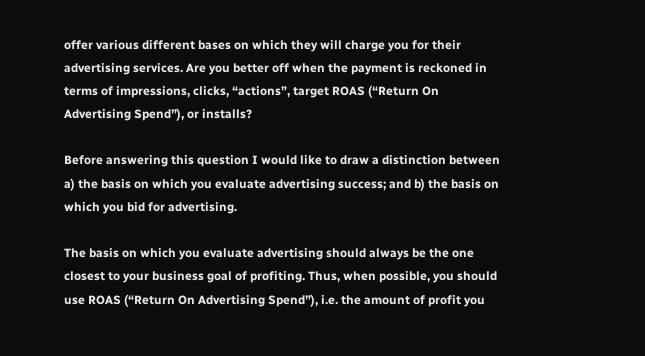offer various different bases on which they will charge you for their advertising services. Are you better off when the payment is reckoned in terms of impressions, clicks, “actions”, target ROAS (“Return On Advertising Spend”), or installs?

Before answering this question I would like to draw a distinction between a) the basis on which you evaluate advertising success; and b) the basis on which you bid for advertising.

The basis on which you evaluate advertising should always be the one closest to your business goal of profiting. Thus, when possible, you should use ROAS (“Return On Advertising Spend”), i.e. the amount of profit you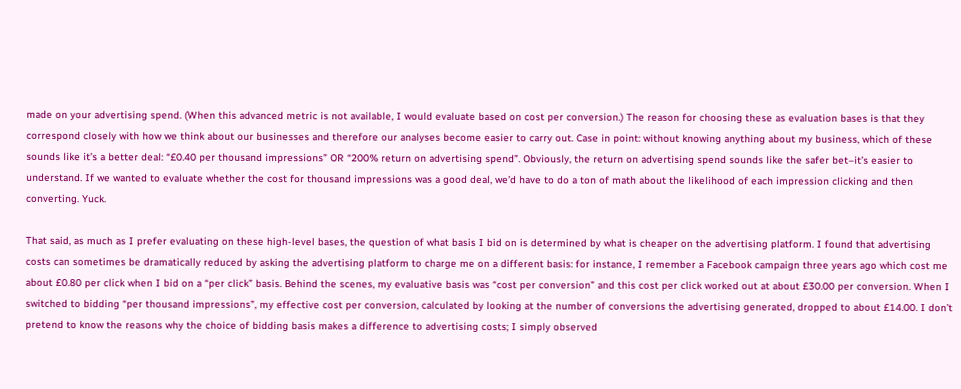made on your advertising spend. (When this advanced metric is not available, I would evaluate based on cost per conversion.) The reason for choosing these as evaluation bases is that they correspond closely with how we think about our businesses and therefore our analyses become easier to carry out. Case in point: without knowing anything about my business, which of these sounds like it’s a better deal: “£0.40 per thousand impressions” OR “200% return on advertising spend”. Obviously, the return on advertising spend sounds like the safer bet–it’s easier to understand. If we wanted to evaluate whether the cost for thousand impressions was a good deal, we’d have to do a ton of math about the likelihood of each impression clicking and then converting. Yuck.

That said, as much as I prefer evaluating on these high-level bases, the question of what basis I bid on is determined by what is cheaper on the advertising platform. I found that advertising costs can sometimes be dramatically reduced by asking the advertising platform to charge me on a different basis: for instance, I remember a Facebook campaign three years ago which cost me about £0.80 per click when I bid on a “per click” basis. Behind the scenes, my evaluative basis was “cost per conversion” and this cost per click worked out at about £30.00 per conversion. When I switched to bidding “per thousand impressions”, my effective cost per conversion, calculated by looking at the number of conversions the advertising generated, dropped to about £14.00. I don’t pretend to know the reasons why the choice of bidding basis makes a difference to advertising costs; I simply observed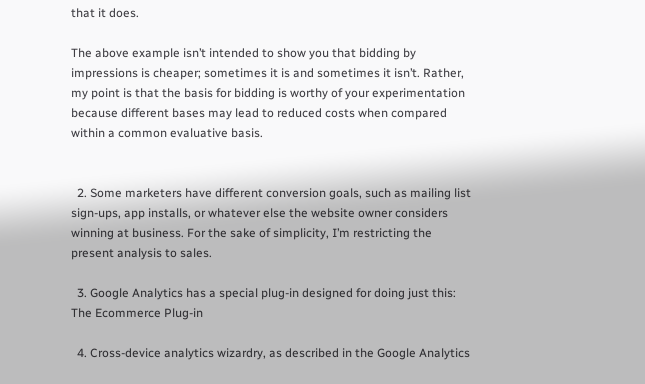that it does.

The above example isn’t intended to show you that bidding by impressions is cheaper; sometimes it is and sometimes it isn’t. Rather, my point is that the basis for bidding is worthy of your experimentation because different bases may lead to reduced costs when compared within a common evaluative basis.


  2. Some marketers have different conversion goals, such as mailing list sign-ups, app installs, or whatever else the website owner considers winning at business. For the sake of simplicity, I’m restricting the present analysis to sales.

  3. Google Analytics has a special plug-in designed for doing just this: The Ecommerce Plug-in

  4. Cross-device analytics wizardry, as described in the Google Analytics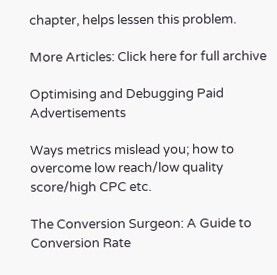chapter, helps lessen this problem.

More Articles: Click here for full archive

Optimising and Debugging Paid Advertisements

Ways metrics mislead you; how to overcome low reach/low quality score/high CPC etc.

The Conversion Surgeon: A Guide to Conversion Rate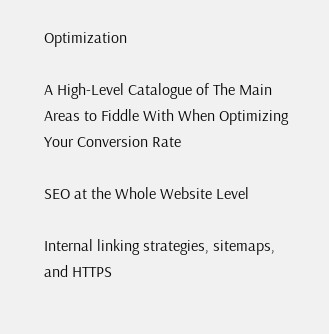Optimization

A High-Level Catalogue of The Main Areas to Fiddle With When Optimizing Your Conversion Rate

SEO at the Whole Website Level

Internal linking strategies, sitemaps, and HTTPS